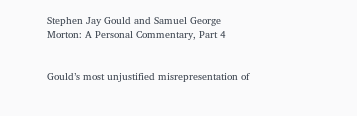Stephen Jay Gould and Samuel George Morton: A Personal Commentary, Part 4


Gould’s most unjustified misrepresentation of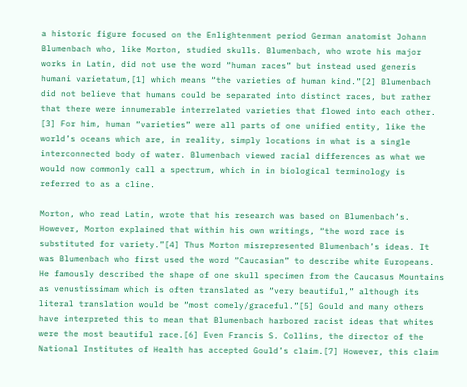a historic figure focused on the Enlightenment period German anatomist Johann Blumenbach who, like Morton, studied skulls. Blumenbach, who wrote his major works in Latin, did not use the word “human races” but instead used generis humani varietatum,[1] which means “the varieties of human kind.”[2] Blumenbach did not believe that humans could be separated into distinct races, but rather that there were innumerable interrelated varieties that flowed into each other. [3] For him, human “varieties” were all parts of one unified entity, like the world’s oceans which are, in reality, simply locations in what is a single interconnected body of water. Blumenbach viewed racial differences as what we would now commonly call a spectrum, which in in biological terminology is referred to as a cline.

Morton, who read Latin, wrote that his research was based on Blumenbach’s. However, Morton explained that within his own writings, “the word race is substituted for variety.”[4] Thus Morton misrepresented Blumenbach’s ideas. It was Blumenbach who first used the word “Caucasian” to describe white Europeans. He famously described the shape of one skull specimen from the Caucasus Mountains as venustissimam which is often translated as “very beautiful,” although its literal translation would be “most comely/graceful.”[5] Gould and many others have interpreted this to mean that Blumenbach harbored racist ideas that whites were the most beautiful race.[6] Even Francis S. Collins, the director of the National Institutes of Health has accepted Gould’s claim.[7] However, this claim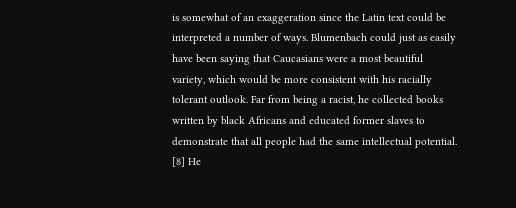is somewhat of an exaggeration since the Latin text could be interpreted a number of ways. Blumenbach could just as easily have been saying that Caucasians were a most beautiful variety, which would be more consistent with his racially tolerant outlook. Far from being a racist, he collected books written by black Africans and educated former slaves to demonstrate that all people had the same intellectual potential. [8] He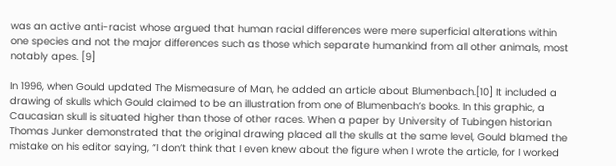was an active anti-racist whose argued that human racial differences were mere superficial alterations within one species and not the major differences such as those which separate humankind from all other animals, most notably apes. [9]

In 1996, when Gould updated The Mismeasure of Man, he added an article about Blumenbach.[10] It included a drawing of skulls which Gould claimed to be an illustration from one of Blumenbach’s books. In this graphic, a Caucasian skull is situated higher than those of other races. When a paper by University of Tubingen historian Thomas Junker demonstrated that the original drawing placed all the skulls at the same level, Gould blamed the mistake on his editor saying, “I don’t think that I even knew about the figure when I wrote the article, for I worked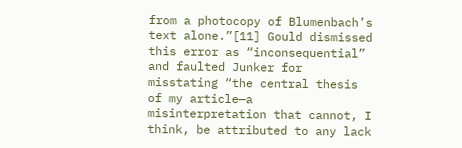from a photocopy of Blumenbach’s text alone.”[11] Gould dismissed this error as “inconsequential” and faulted Junker for misstating “the central thesis of my article—a misinterpretation that cannot, I think, be attributed to any lack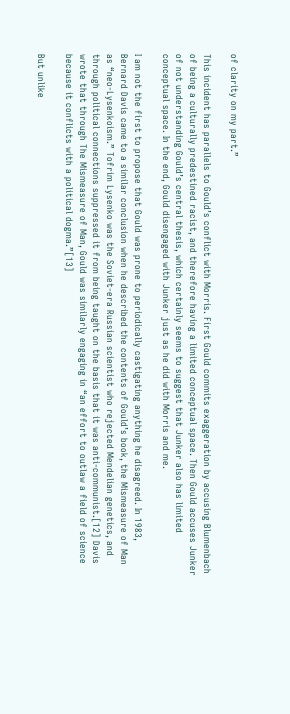of clarity on my part.”

This incident has parallels to Gould’s conflict with Morris. First Gould commits exaggeration by accusing Blumenbach of being a culturally predestined racist, and therefore having a limited conceptual space. Then Gould accuses Junker of not understanding Gould’s central thesis, which certainly seems to suggest that Junker also has limited conceptual space. In the end, Gould disengaged with Junker just as he did with Morris and me.

I am not the first to propose that Gould was prone to periodically castigating anything he disagreed. In 1983, Bernard Davis came to a similar conclusion when he described the contents of Gould’s book, the Mismeasure of Man as “neo-Lysenkoism.” Tofrim Lysenko was the Soviet-era Russian scientist who rejected Mendelian genetics, and through political connections suppressed it from being taught on the basis that it was anti-communist.[12] Davis wrote that through The Mismeasure of Man, Gould was similarly engaging in “an effort to outlaw a field of science because it conflicts with a political dogma.”[13]

But unlike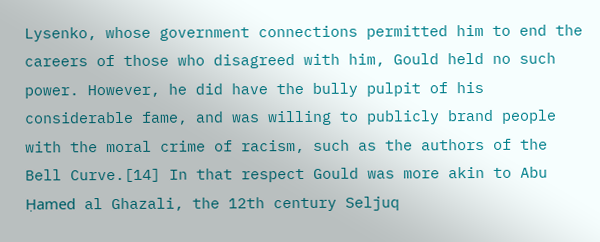Lysenko, whose government connections permitted him to end the careers of those who disagreed with him, Gould held no such power. However, he did have the bully pulpit of his considerable fame, and was willing to publicly brand people with the moral crime of racism, such as the authors of the Bell Curve.[14] In that respect Gould was more akin to Abu Ḥamed al Ghazali, the 12th century Seljuq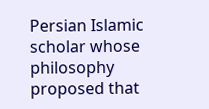Persian Islamic scholar whose philosophy proposed that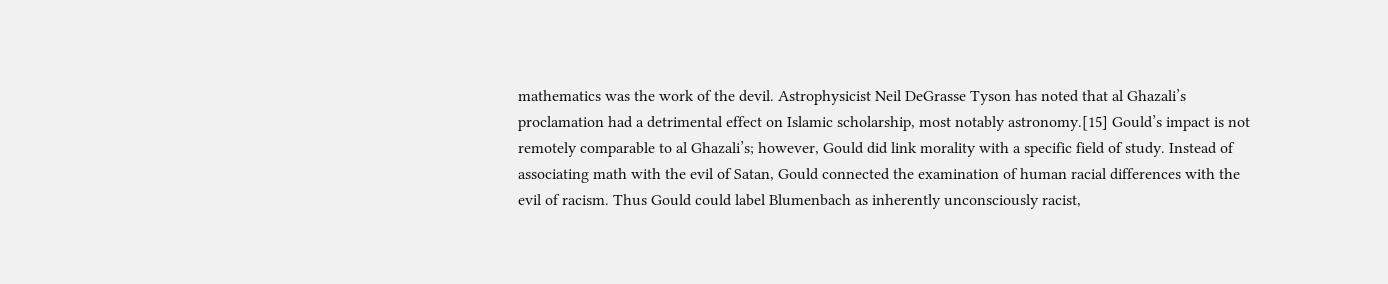mathematics was the work of the devil. Astrophysicist Neil DeGrasse Tyson has noted that al Ghazali’s proclamation had a detrimental effect on Islamic scholarship, most notably astronomy.[15] Gould’s impact is not remotely comparable to al Ghazali’s; however, Gould did link morality with a specific field of study. Instead of associating math with the evil of Satan, Gould connected the examination of human racial differences with the evil of racism. Thus Gould could label Blumenbach as inherently unconsciously racist,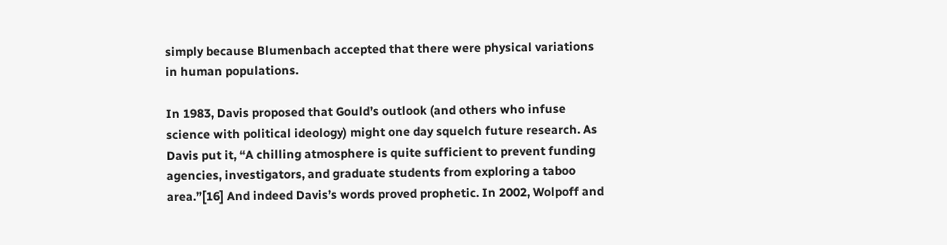simply because Blumenbach accepted that there were physical variations in human populations.

In 1983, Davis proposed that Gould’s outlook (and others who infuse science with political ideology) might one day squelch future research. As Davis put it, “A chilling atmosphere is quite sufficient to prevent funding agencies, investigators, and graduate students from exploring a taboo area.”[16] And indeed Davis’s words proved prophetic. In 2002, Wolpoff and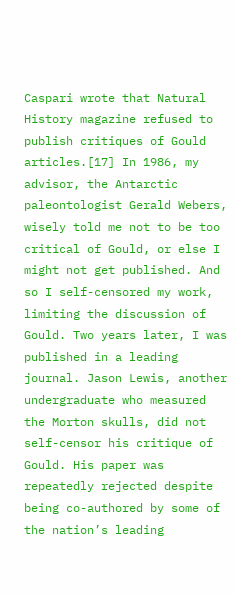Caspari wrote that Natural History magazine refused to publish critiques of Gould articles.[17] In 1986, my advisor, the Antarctic paleontologist Gerald Webers, wisely told me not to be too critical of Gould, or else I might not get published. And so I self-censored my work, limiting the discussion of Gould. Two years later, I was published in a leading journal. Jason Lewis, another undergraduate who measured the Morton skulls, did not self-censor his critique of Gould. His paper was repeatedly rejected despite being co-authored by some of the nation’s leading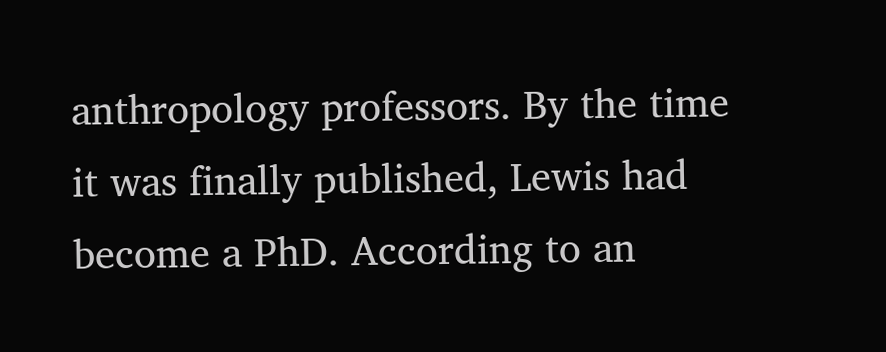anthropology professors. By the time it was finally published, Lewis had become a PhD. According to an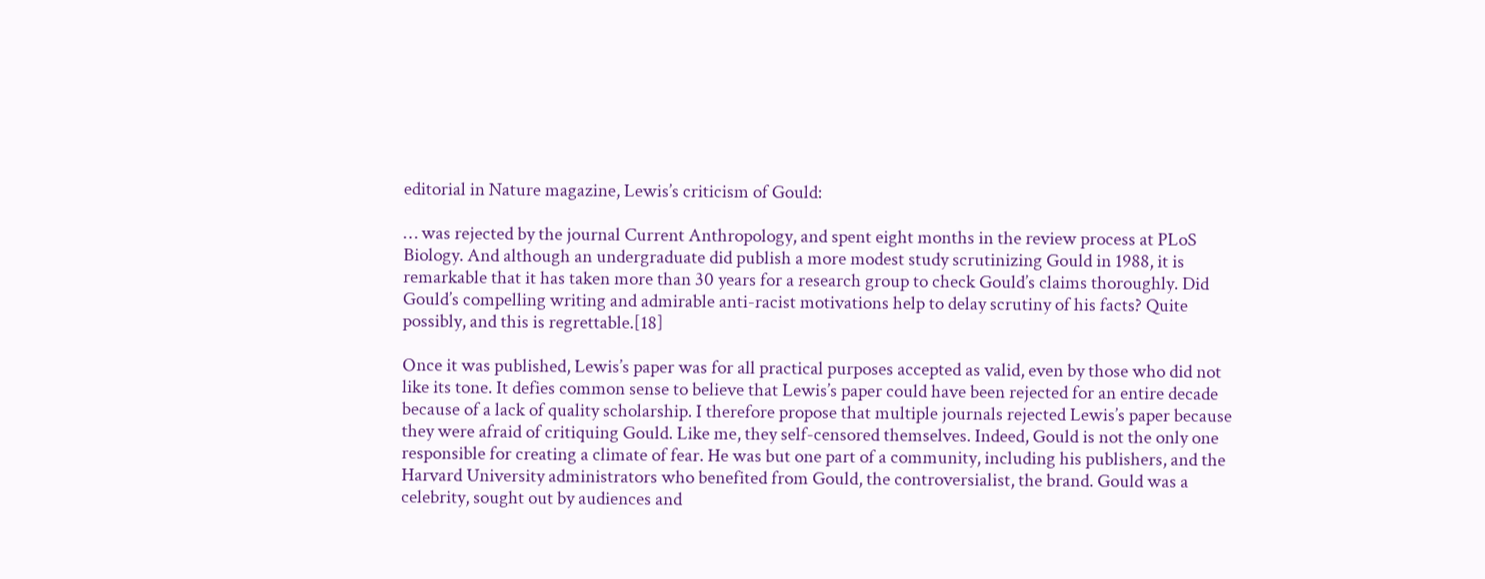editorial in Nature magazine, Lewis’s criticism of Gould:

… was rejected by the journal Current Anthropology, and spent eight months in the review process at PLoS Biology. And although an undergraduate did publish a more modest study scrutinizing Gould in 1988, it is remarkable that it has taken more than 30 years for a research group to check Gould’s claims thoroughly. Did Gould’s compelling writing and admirable anti-racist motivations help to delay scrutiny of his facts? Quite possibly, and this is regrettable.[18]

Once it was published, Lewis’s paper was for all practical purposes accepted as valid, even by those who did not like its tone. It defies common sense to believe that Lewis’s paper could have been rejected for an entire decade because of a lack of quality scholarship. I therefore propose that multiple journals rejected Lewis’s paper because they were afraid of critiquing Gould. Like me, they self-censored themselves. Indeed, Gould is not the only one responsible for creating a climate of fear. He was but one part of a community, including his publishers, and the Harvard University administrators who benefited from Gould, the controversialist, the brand. Gould was a celebrity, sought out by audiences and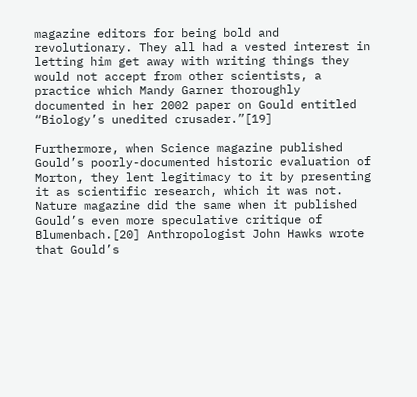magazine editors for being bold and revolutionary. They all had a vested interest in letting him get away with writing things they would not accept from other scientists, a practice which Mandy Garner thoroughly documented in her 2002 paper on Gould entitled “Biology’s unedited crusader.”[19]

Furthermore, when Science magazine published Gould’s poorly-documented historic evaluation of Morton, they lent legitimacy to it by presenting it as scientific research, which it was not. Nature magazine did the same when it published Gould’s even more speculative critique of Blumenbach.[20] Anthropologist John Hawks wrote that Gould’s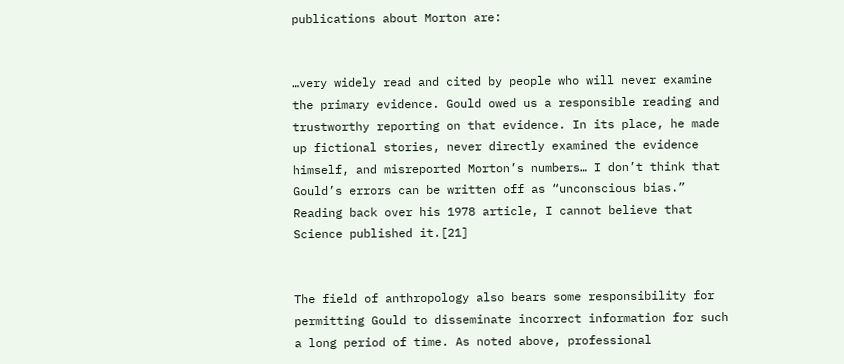publications about Morton are:


…very widely read and cited by people who will never examine the primary evidence. Gould owed us a responsible reading and trustworthy reporting on that evidence. In its place, he made up fictional stories, never directly examined the evidence himself, and misreported Morton’s numbers… I don’t think that Gould’s errors can be written off as “unconscious bias.” Reading back over his 1978 article, I cannot believe that Science published it.[21]


The field of anthropology also bears some responsibility for permitting Gould to disseminate incorrect information for such a long period of time. As noted above, professional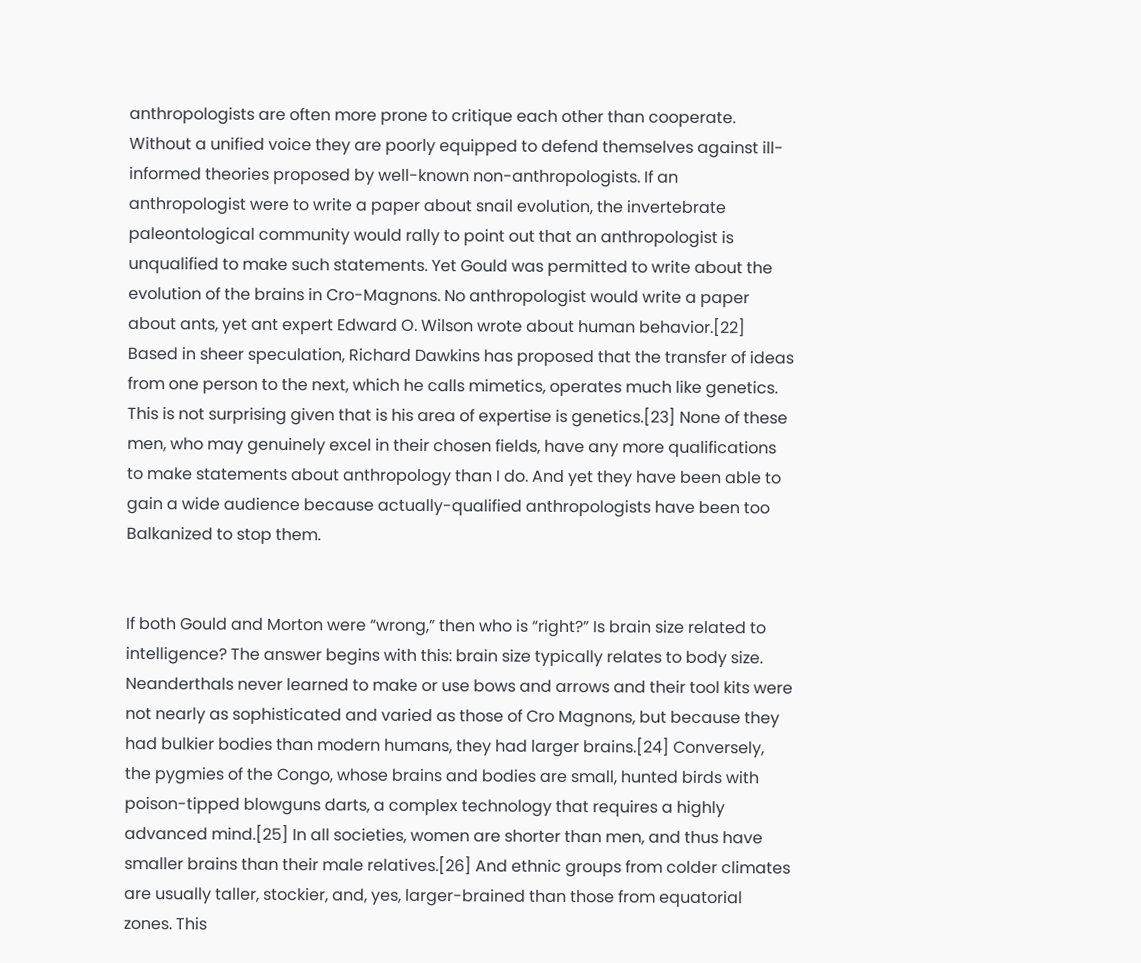anthropologists are often more prone to critique each other than cooperate. Without a unified voice they are poorly equipped to defend themselves against ill-informed theories proposed by well-known non-anthropologists. If an anthropologist were to write a paper about snail evolution, the invertebrate paleontological community would rally to point out that an anthropologist is unqualified to make such statements. Yet Gould was permitted to write about the evolution of the brains in Cro-Magnons. No anthropologist would write a paper about ants, yet ant expert Edward O. Wilson wrote about human behavior.[22] Based in sheer speculation, Richard Dawkins has proposed that the transfer of ideas from one person to the next, which he calls mimetics, operates much like genetics. This is not surprising given that is his area of expertise is genetics.[23] None of these men, who may genuinely excel in their chosen fields, have any more qualifications to make statements about anthropology than I do. And yet they have been able to gain a wide audience because actually-qualified anthropologists have been too Balkanized to stop them.


If both Gould and Morton were “wrong,” then who is “right?” Is brain size related to intelligence? The answer begins with this: brain size typically relates to body size. Neanderthals never learned to make or use bows and arrows and their tool kits were not nearly as sophisticated and varied as those of Cro Magnons, but because they had bulkier bodies than modern humans, they had larger brains.[24] Conversely, the pygmies of the Congo, whose brains and bodies are small, hunted birds with poison-tipped blowguns darts, a complex technology that requires a highly advanced mind.[25] In all societies, women are shorter than men, and thus have smaller brains than their male relatives.[26] And ethnic groups from colder climates are usually taller, stockier, and, yes, larger-brained than those from equatorial zones. This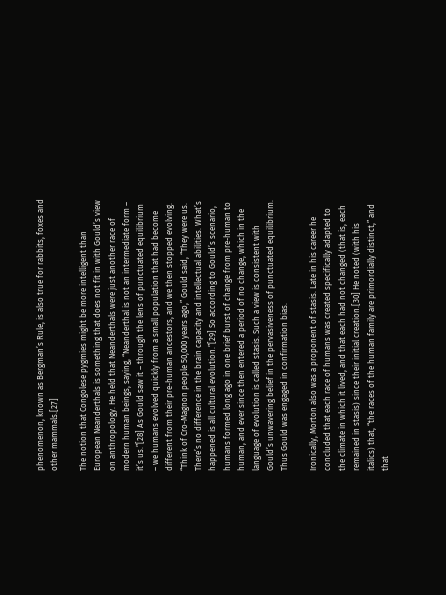phenomenon, known as Bergman’s Rule, is also true for rabbits, foxes and other mammals.[27]

The notion that Congolese pygmies might be more intelligent than European Neanderthals is something that does not fit in with Gould’s view on anthropology. He held that Neanderthals were just another race of modern human beings, saying, “Neanderthal is not an intermediate form – it’s us.”[28] As Gould saw it – through the lens of punctuated equilibrium – we humans evolved quickly from a small population that had become different from their pre-human ancestors, and we then stopped evolving. “Think of Cro-Magnon people 50,000 years ago,” Gould said, “They were us. There’s no difference in the brain capacity and intellectual abilities. What’s happened is all cultural evolution.”[29] So according to Gould’s scenario, humans formed long ago in one brief burst of change from pre-human to human, and ever since then entered a period of no change, which in the language of evolution is called stasis. Such a view is consistent with Gould’s unwavering belief in the pervasiveness of punctuated equilibrium. Thus Gould was engaged in confirmation bias.

Ironically, Morton also was a proponent of stasis. Late in his career he concluded that each race of humans was created specifically adapted to the climate in which it lived, and that each had not changed (that is, each remained in stasis) since their initial creation.[30] He noted (with his italics) that, “the races of the human family are primordially distinct,” and that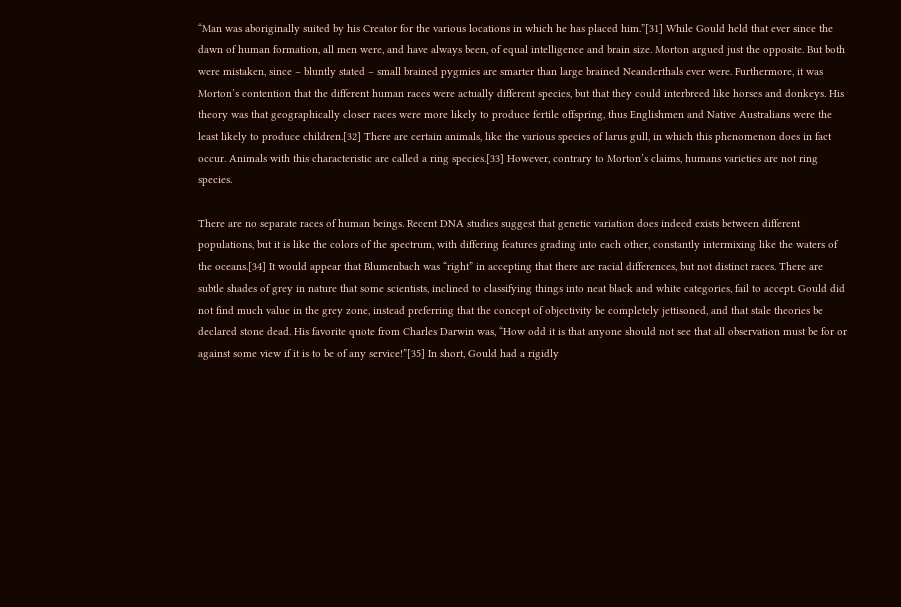“Man was aboriginally suited by his Creator for the various locations in which he has placed him.”[31] While Gould held that ever since the dawn of human formation, all men were, and have always been, of equal intelligence and brain size. Morton argued just the opposite. But both were mistaken, since – bluntly stated – small brained pygmies are smarter than large brained Neanderthals ever were. Furthermore, it was Morton’s contention that the different human races were actually different species, but that they could interbreed like horses and donkeys. His theory was that geographically closer races were more likely to produce fertile offspring, thus Englishmen and Native Australians were the least likely to produce children.[32] There are certain animals, like the various species of larus gull, in which this phenomenon does in fact occur. Animals with this characteristic are called a ring species.[33] However, contrary to Morton’s claims, humans varieties are not ring species.

There are no separate races of human beings. Recent DNA studies suggest that genetic variation does indeed exists between different populations, but it is like the colors of the spectrum, with differing features grading into each other, constantly intermixing like the waters of the oceans.[34] It would appear that Blumenbach was “right” in accepting that there are racial differences, but not distinct races. There are subtle shades of grey in nature that some scientists, inclined to classifying things into neat black and white categories, fail to accept. Gould did not find much value in the grey zone, instead preferring that the concept of objectivity be completely jettisoned, and that stale theories be declared stone dead. His favorite quote from Charles Darwin was, “How odd it is that anyone should not see that all observation must be for or against some view if it is to be of any service!”[35] In short, Gould had a rigidly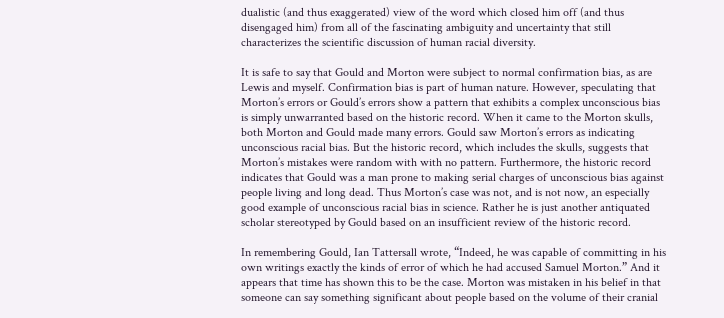dualistic (and thus exaggerated) view of the word which closed him off (and thus disengaged him) from all of the fascinating ambiguity and uncertainty that still characterizes the scientific discussion of human racial diversity.

It is safe to say that Gould and Morton were subject to normal confirmation bias, as are Lewis and myself. Confirmation bias is part of human nature. However, speculating that Morton’s errors or Gould’s errors show a pattern that exhibits a complex unconscious bias is simply unwarranted based on the historic record. When it came to the Morton skulls, both Morton and Gould made many errors. Gould saw Morton’s errors as indicating unconscious racial bias. But the historic record, which includes the skulls, suggests that Morton’s mistakes were random with with no pattern. Furthermore, the historic record indicates that Gould was a man prone to making serial charges of unconscious bias against people living and long dead. Thus Morton’s case was not, and is not now, an especially good example of unconscious racial bias in science. Rather he is just another antiquated scholar stereotyped by Gould based on an insufficient review of the historic record.

In remembering Gould, Ian Tattersall wrote, “Indeed, he was capable of committing in his own writings exactly the kinds of error of which he had accused Samuel Morton.” And it appears that time has shown this to be the case. Morton was mistaken in his belief in that someone can say something significant about people based on the volume of their cranial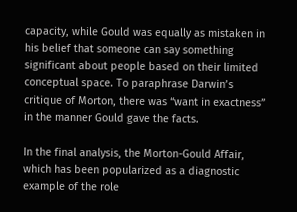capacity, while Gould was equally as mistaken in his belief that someone can say something significant about people based on their limited conceptual space. To paraphrase Darwin’s critique of Morton, there was “want in exactness” in the manner Gould gave the facts.

In the final analysis, the Morton-Gould Affair, which has been popularized as a diagnostic example of the role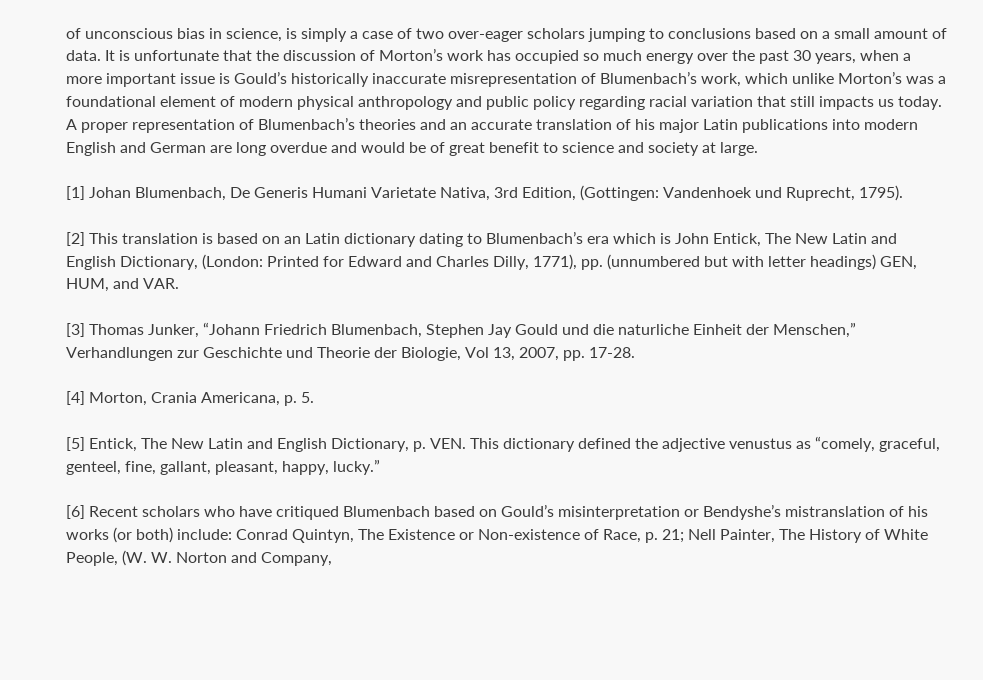of unconscious bias in science, is simply a case of two over-eager scholars jumping to conclusions based on a small amount of data. It is unfortunate that the discussion of Morton’s work has occupied so much energy over the past 30 years, when a more important issue is Gould’s historically inaccurate misrepresentation of Blumenbach’s work, which unlike Morton’s was a foundational element of modern physical anthropology and public policy regarding racial variation that still impacts us today. A proper representation of Blumenbach’s theories and an accurate translation of his major Latin publications into modern English and German are long overdue and would be of great benefit to science and society at large.

[1] Johan Blumenbach, De Generis Humani Varietate Nativa, 3rd Edition, (Gottingen: Vandenhoek und Ruprecht, 1795).

[2] This translation is based on an Latin dictionary dating to Blumenbach’s era which is John Entick, The New Latin and English Dictionary, (London: Printed for Edward and Charles Dilly, 1771), pp. (unnumbered but with letter headings) GEN, HUM, and VAR.

[3] Thomas Junker, “Johann Friedrich Blumenbach, Stephen Jay Gould und die naturliche Einheit der Menschen,” Verhandlungen zur Geschichte und Theorie der Biologie, Vol 13, 2007, pp. 17-28.

[4] Morton, Crania Americana, p. 5.

[5] Entick, The New Latin and English Dictionary, p. VEN. This dictionary defined the adjective venustus as “comely, graceful, genteel, fine, gallant, pleasant, happy, lucky.”

[6] Recent scholars who have critiqued Blumenbach based on Gould’s misinterpretation or Bendyshe’s mistranslation of his works (or both) include: Conrad Quintyn, The Existence or Non-existence of Race, p. 21; Nell Painter, The History of White People, (W. W. Norton and Company,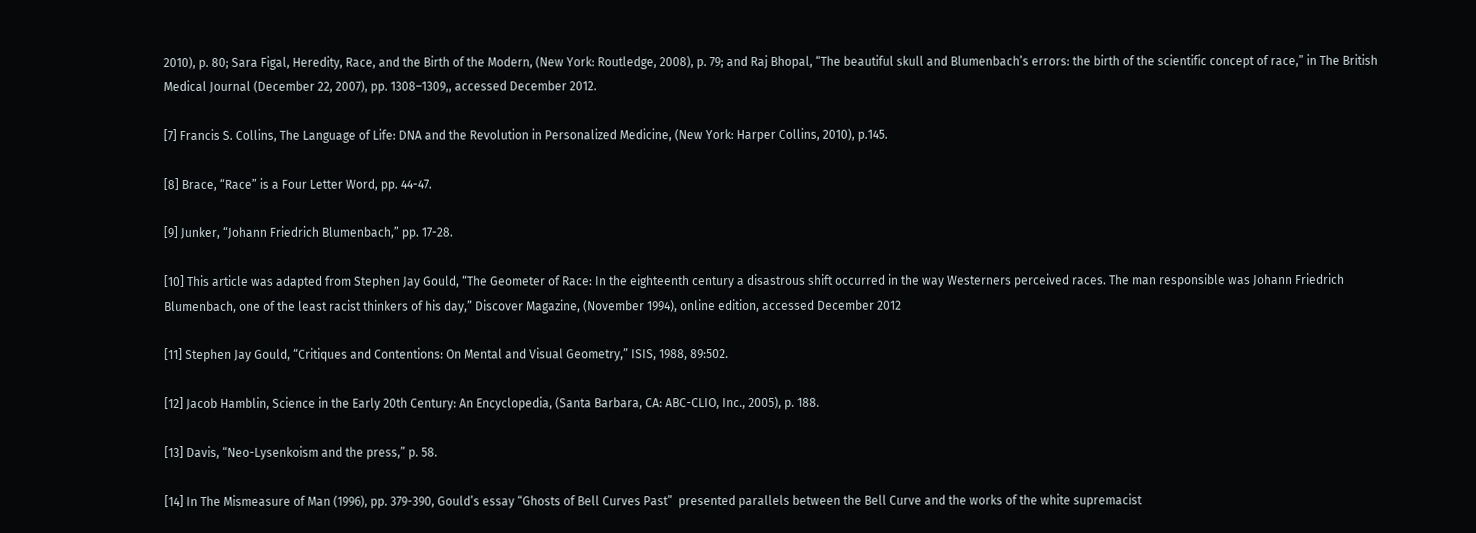2010), p. 80; Sara Figal, Heredity, Race, and the Birth of the Modern, (New York: Routledge, 2008), p. 79; and Raj Bhopal, “The beautiful skull and Blumenbach’s errors: the birth of the scientific concept of race,” in The British Medical Journal (December 22, 2007), pp. 1308–1309,, accessed December 2012.

[7] Francis S. Collins, The Language of Life: DNA and the Revolution in Personalized Medicine, (New York: Harper Collins, 2010), p.145.

[8] Brace, “Race” is a Four Letter Word, pp. 44-47.

[9] Junker, “Johann Friedrich Blumenbach,” pp. 17-28.

[10] This article was adapted from Stephen Jay Gould, “The Geometer of Race: In the eighteenth century a disastrous shift occurred in the way Westerners perceived races. The man responsible was Johann Friedrich Blumenbach, one of the least racist thinkers of his day,” Discover Magazine, (November 1994), online edition, accessed December 2012

[11] Stephen Jay Gould, “Critiques and Contentions: On Mental and Visual Geometry,” ISIS, 1988, 89:502.

[12] Jacob Hamblin, Science in the Early 20th Century: An Encyclopedia, (Santa Barbara, CA: ABC-CLIO, Inc., 2005), p. 188.

[13] Davis, “Neo-Lysenkoism and the press,” p. 58.

[14] In The Mismeasure of Man (1996), pp. 379-390, Gould’s essay “Ghosts of Bell Curves Past”  presented parallels between the Bell Curve and the works of the white supremacist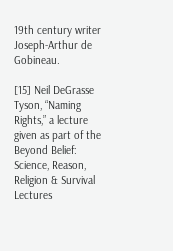19th century writer Joseph-Arthur de Gobineau.

[15] Neil DeGrasse Tyson, “Naming Rights,” a lecture given as part of the Beyond Belief: Science, Reason, Religion & Survival Lectures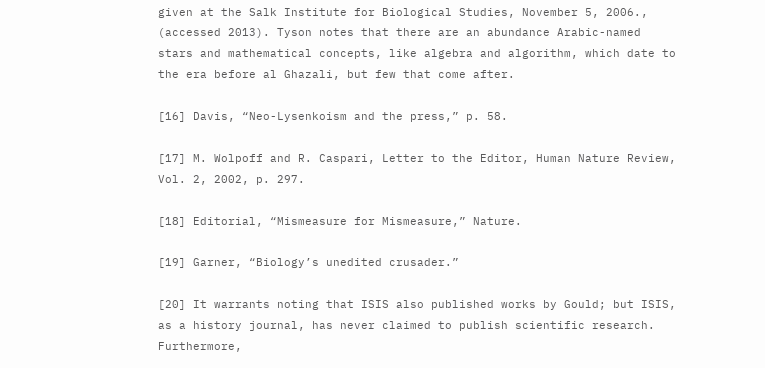given at the Salk Institute for Biological Studies, November 5, 2006., (accessed 2013). Tyson notes that there are an abundance Arabic-named stars and mathematical concepts, like algebra and algorithm, which date to the era before al Ghazali, but few that come after.

[16] Davis, “Neo-Lysenkoism and the press,” p. 58.

[17] M. Wolpoff and R. Caspari, Letter to the Editor, Human Nature Review, Vol. 2, 2002, p. 297.

[18] Editorial, “Mismeasure for Mismeasure,” Nature.

[19] Garner, “Biology’s unedited crusader.”

[20] It warrants noting that ISIS also published works by Gould; but ISIS, as a history journal, has never claimed to publish scientific research. Furthermore,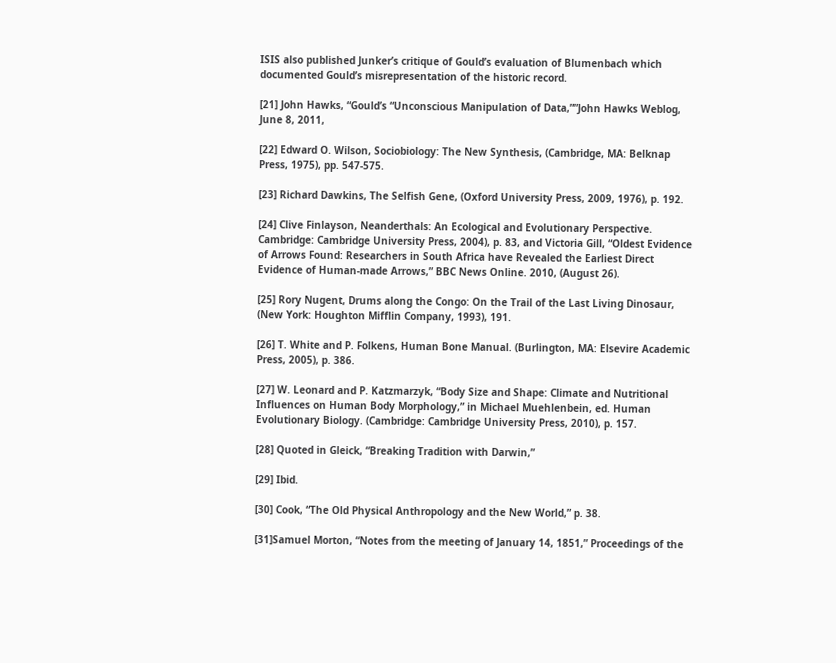ISIS also published Junker’s critique of Gould’s evaluation of Blumenbach which documented Gould’s misrepresentation of the historic record.

[21] John Hawks, “Gould’s “Unconscious Manipulation of Data,””John Hawks Weblog, June 8, 2011,

[22] Edward O. Wilson, Sociobiology: The New Synthesis, (Cambridge, MA: Belknap Press, 1975), pp. 547-575.

[23] Richard Dawkins, The Selfish Gene, (Oxford University Press, 2009, 1976), p. 192.

[24] Clive Finlayson, Neanderthals: An Ecological and Evolutionary Perspective. Cambridge: Cambridge University Press, 2004), p. 83, and Victoria Gill, “Oldest Evidence of Arrows Found: Researchers in South Africa have Revealed the Earliest Direct Evidence of Human-made Arrows,” BBC News Online. 2010, (August 26).

[25] Rory Nugent, Drums along the Congo: On the Trail of the Last Living Dinosaur, (New York: Houghton Mifflin Company, 1993), 191.

[26] T. White and P. Folkens, Human Bone Manual. (Burlington, MA: Elsevire Academic Press, 2005), p. 386.

[27] W. Leonard and P. Katzmarzyk, “Body Size and Shape: Climate and Nutritional Influences on Human Body Morphology,” in Michael Muehlenbein, ed. Human Evolutionary Biology. (Cambridge: Cambridge University Press, 2010), p. 157.

[28] Quoted in Gleick, “Breaking Tradition with Darwin,”

[29] Ibid.

[30] Cook, “The Old Physical Anthropology and the New World,” p. 38.

[31]Samuel Morton, “Notes from the meeting of January 14, 1851,” Proceedings of the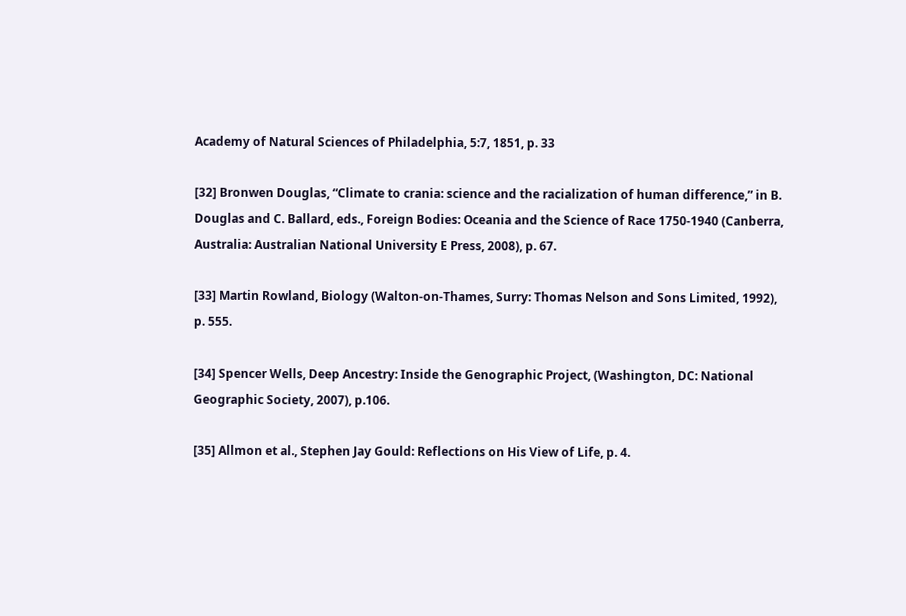Academy of Natural Sciences of Philadelphia, 5:7, 1851, p. 33

[32] Bronwen Douglas, “Climate to crania: science and the racialization of human difference,” in B. Douglas and C. Ballard, eds., Foreign Bodies: Oceania and the Science of Race 1750-1940 (Canberra, Australia: Australian National University E Press, 2008), p. 67.

[33] Martin Rowland, Biology (Walton-on-Thames, Surry: Thomas Nelson and Sons Limited, 1992), p. 555.

[34] Spencer Wells, Deep Ancestry: Inside the Genographic Project, (Washington, DC: National Geographic Society, 2007), p.106.

[35] Allmon et al., Stephen Jay Gould: Reflections on His View of Life, p. 4.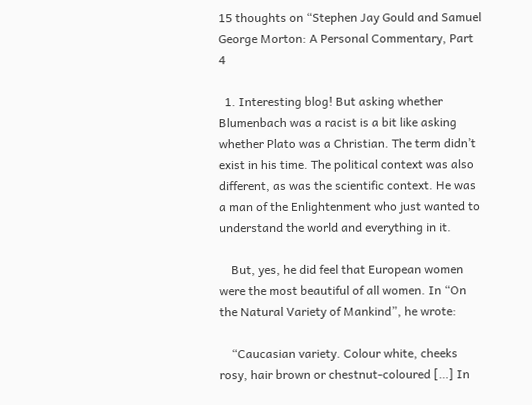15 thoughts on “Stephen Jay Gould and Samuel George Morton: A Personal Commentary, Part 4

  1. Interesting blog! But asking whether Blumenbach was a racist is a bit like asking whether Plato was a Christian. The term didn’t exist in his time. The political context was also different, as was the scientific context. He was a man of the Enlightenment who just wanted to understand the world and everything in it.

    But, yes, he did feel that European women were the most beautiful of all women. In “On the Natural Variety of Mankind”, he wrote:

    “Caucasian variety. Colour white, cheeks rosy, hair brown or chestnut-coloured […] In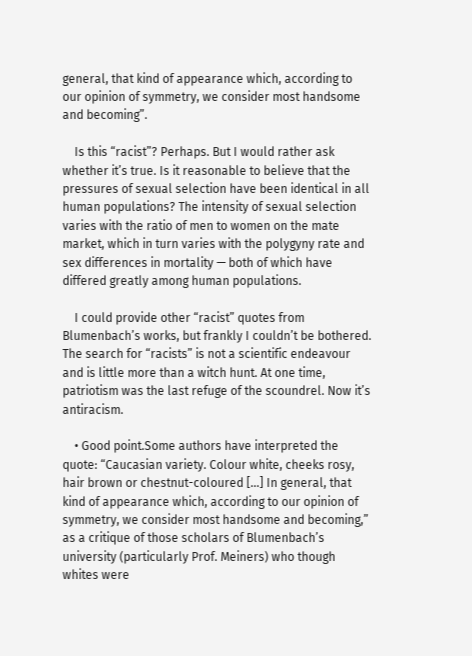general, that kind of appearance which, according to our opinion of symmetry, we consider most handsome and becoming”.

    Is this “racist”? Perhaps. But I would rather ask whether it’s true. Is it reasonable to believe that the pressures of sexual selection have been identical in all human populations? The intensity of sexual selection varies with the ratio of men to women on the mate market, which in turn varies with the polygyny rate and sex differences in mortality — both of which have differed greatly among human populations.

    I could provide other “racist” quotes from Blumenbach’s works, but frankly I couldn’t be bothered. The search for “racists” is not a scientific endeavour and is little more than a witch hunt. At one time, patriotism was the last refuge of the scoundrel. Now it’s antiracism.

    • Good point.Some authors have interpreted the quote: “Caucasian variety. Colour white, cheeks rosy, hair brown or chestnut-coloured […] In general, that kind of appearance which, according to our opinion of symmetry, we consider most handsome and becoming,” as a critique of those scholars of Blumenbach’s university (particularly Prof. Meiners) who though whites were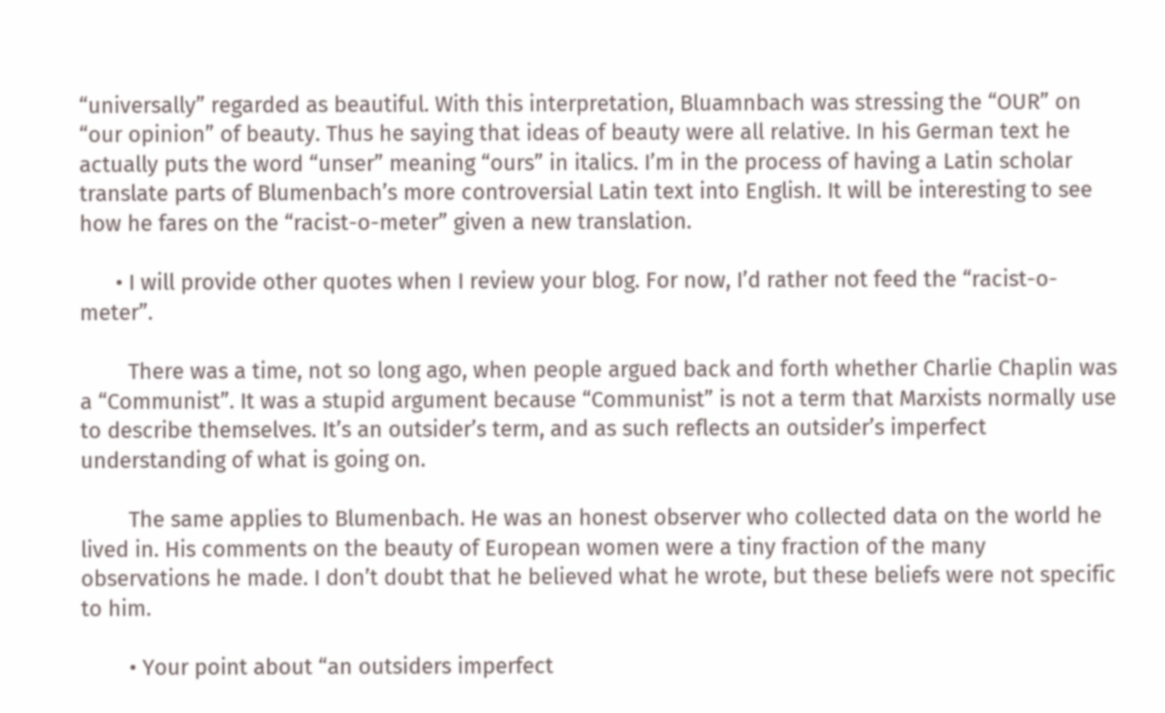“universally” regarded as beautiful. With this interpretation, Bluamnbach was stressing the “OUR” on “our opinion” of beauty. Thus he saying that ideas of beauty were all relative. In his German text he actually puts the word “unser” meaning “ours” in italics. I’m in the process of having a Latin scholar translate parts of Blumenbach’s more controversial Latin text into English. It will be interesting to see how he fares on the “racist-o-meter” given a new translation.

      • I will provide other quotes when I review your blog. For now, I’d rather not feed the “racist-o-meter”.

        There was a time, not so long ago, when people argued back and forth whether Charlie Chaplin was a “Communist”. It was a stupid argument because “Communist” is not a term that Marxists normally use to describe themselves. It’s an outsider’s term, and as such reflects an outsider’s imperfect understanding of what is going on.

        The same applies to Blumenbach. He was an honest observer who collected data on the world he lived in. His comments on the beauty of European women were a tiny fraction of the many observations he made. I don’t doubt that he believed what he wrote, but these beliefs were not specific to him.

        • Your point about “an outsiders imperfect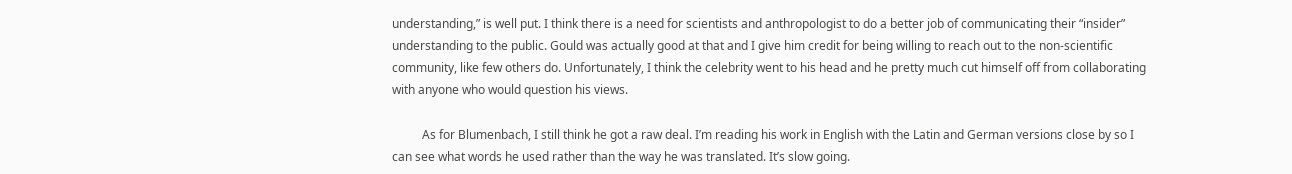understanding,” is well put. I think there is a need for scientists and anthropologist to do a better job of communicating their “insider” understanding to the public. Gould was actually good at that and I give him credit for being willing to reach out to the non-scientific community, like few others do. Unfortunately, I think the celebrity went to his head and he pretty much cut himself off from collaborating with anyone who would question his views.

          As for Blumenbach, I still think he got a raw deal. I’m reading his work in English with the Latin and German versions close by so I can see what words he used rather than the way he was translated. It’s slow going.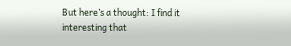But here’s a thought: I find it interesting that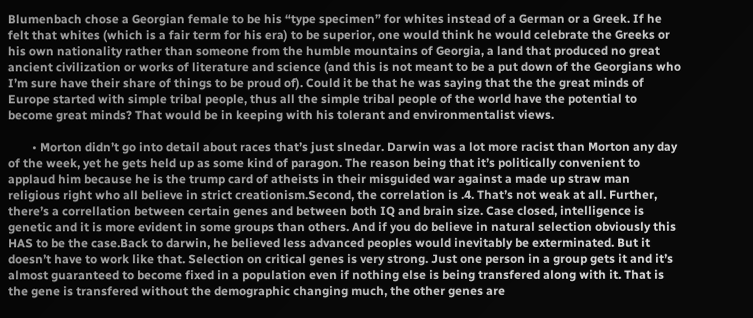Blumenbach chose a Georgian female to be his “type specimen” for whites instead of a German or a Greek. If he felt that whites (which is a fair term for his era) to be superior, one would think he would celebrate the Greeks or his own nationality rather than someone from the humble mountains of Georgia, a land that produced no great ancient civilization or works of literature and science (and this is not meant to be a put down of the Georgians who I’m sure have their share of things to be proud of). Could it be that he was saying that the the great minds of Europe started with simple tribal people, thus all the simple tribal people of the world have the potential to become great minds? That would be in keeping with his tolerant and environmentalist views.

        • Morton didn’t go into detail about races that’s just slnedar. Darwin was a lot more racist than Morton any day of the week, yet he gets held up as some kind of paragon. The reason being that it’s politically convenient to applaud him because he is the trump card of atheists in their misguided war against a made up straw man religious right who all believe in strict creationism.Second, the correlation is .4. That’s not weak at all. Further, there’s a correllation between certain genes and between both IQ and brain size. Case closed, intelligence is genetic and it is more evident in some groups than others. And if you do believe in natural selection obviously this HAS to be the case.Back to darwin, he believed less advanced peoples would inevitably be exterminated. But it doesn’t have to work like that. Selection on critical genes is very strong. Just one person in a group gets it and it’s almost guaranteed to become fixed in a population even if nothing else is being transfered along with it. That is the gene is transfered without the demographic changing much, the other genes are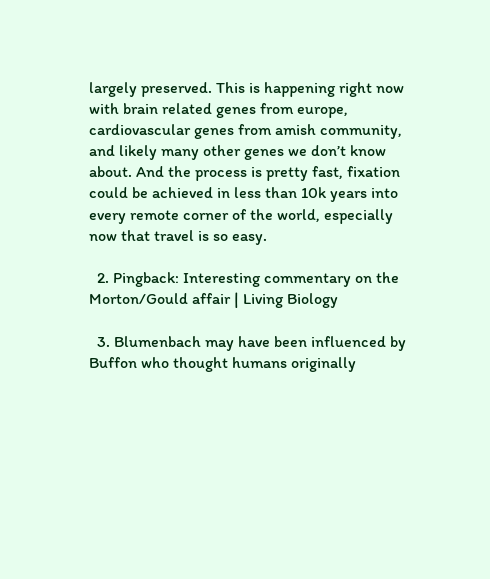largely preserved. This is happening right now with brain related genes from europe, cardiovascular genes from amish community, and likely many other genes we don’t know about. And the process is pretty fast, fixation could be achieved in less than 10k years into every remote corner of the world, especially now that travel is so easy.

  2. Pingback: Interesting commentary on the Morton/Gould affair | Living Biology

  3. Blumenbach may have been influenced by Buffon who thought humans originally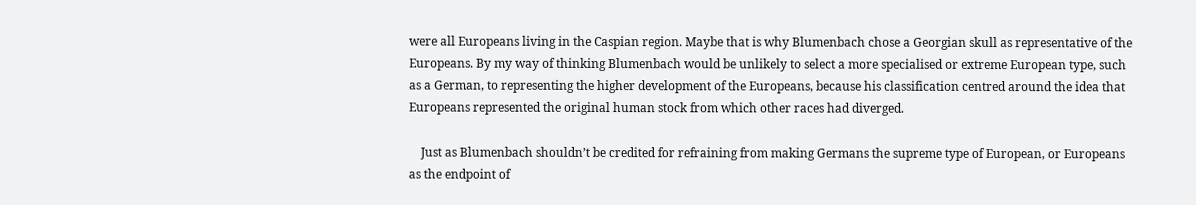were all Europeans living in the Caspian region. Maybe that is why Blumenbach chose a Georgian skull as representative of the Europeans. By my way of thinking Blumenbach would be unlikely to select a more specialised or extreme European type, such as a German, to representing the higher development of the Europeans, because his classification centred around the idea that Europeans represented the original human stock from which other races had diverged.

    Just as Blumenbach shouldn’t be credited for refraining from making Germans the supreme type of European, or Europeans as the endpoint of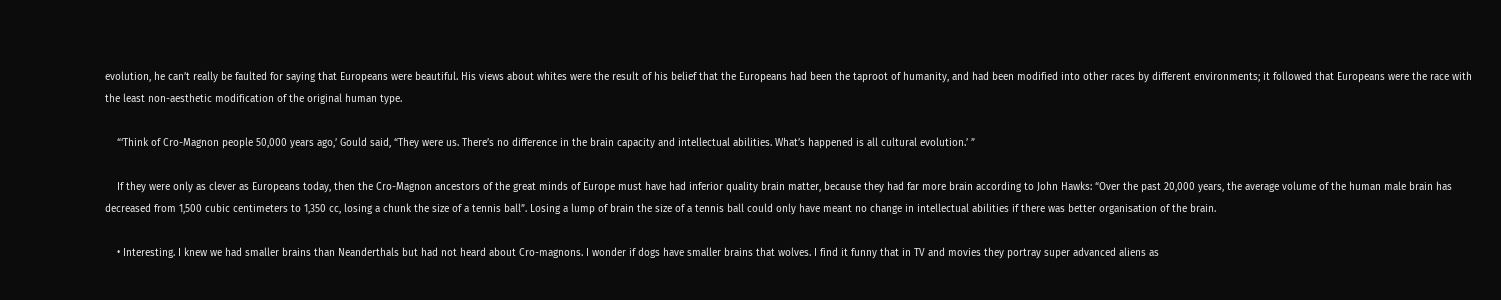evolution, he can’t really be faulted for saying that Europeans were beautiful. His views about whites were the result of his belief that the Europeans had been the taproot of humanity, and had been modified into other races by different environments; it followed that Europeans were the race with the least non-aesthetic modification of the original human type.

    “‘Think of Cro-Magnon people 50,000 years ago,’ Gould said, “They were us. There’s no difference in the brain capacity and intellectual abilities. What’s happened is all cultural evolution.’ ”

    If they were only as clever as Europeans today, then the Cro-Magnon ancestors of the great minds of Europe must have had inferior quality brain matter, because they had far more brain according to John Hawks: “Over the past 20,000 years, the average volume of the human male brain has decreased from 1,500 cubic centimeters to 1,350 cc, losing a chunk the size of a tennis ball”. Losing a lump of brain the size of a tennis ball could only have meant no change in intellectual abilities if there was better organisation of the brain.

    • Interesting. I knew we had smaller brains than Neanderthals but had not heard about Cro-magnons. I wonder if dogs have smaller brains that wolves. I find it funny that in TV and movies they portray super advanced aliens as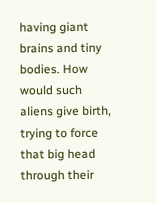having giant brains and tiny bodies. How would such aliens give birth, trying to force that big head through their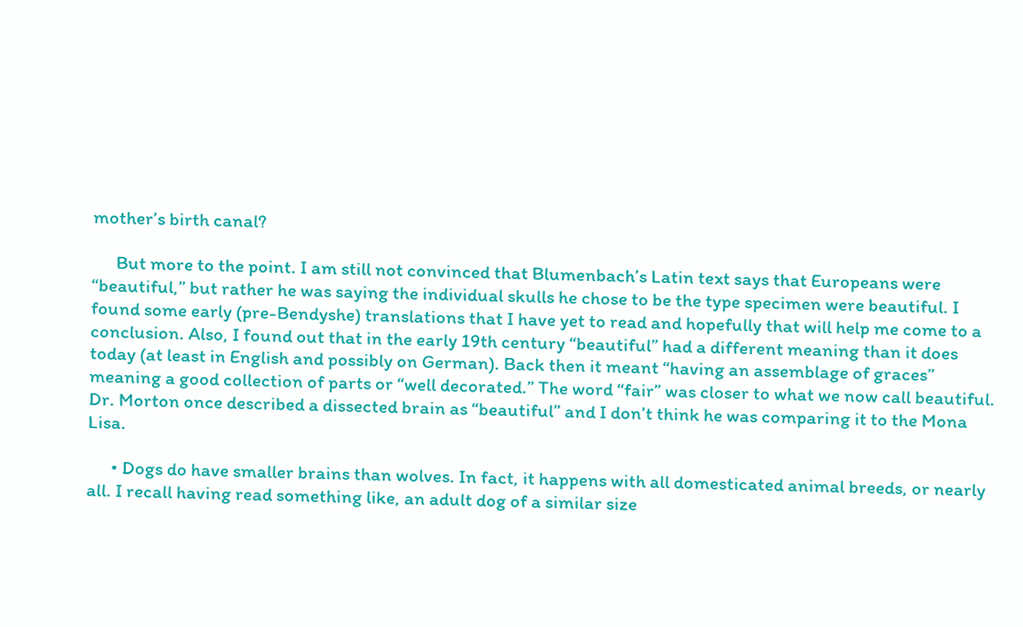mother’s birth canal?

      But more to the point. I am still not convinced that Blumenbach’s Latin text says that Europeans were “beautiful,” but rather he was saying the individual skulls he chose to be the type specimen were beautiful. I found some early (pre-Bendyshe) translations that I have yet to read and hopefully that will help me come to a conclusion. Also, I found out that in the early 19th century “beautiful” had a different meaning than it does today (at least in English and possibly on German). Back then it meant “having an assemblage of graces” meaning a good collection of parts or “well decorated.” The word “fair” was closer to what we now call beautiful. Dr. Morton once described a dissected brain as “beautiful” and I don’t think he was comparing it to the Mona Lisa.

      • Dogs do have smaller brains than wolves. In fact, it happens with all domesticated animal breeds, or nearly all. I recall having read something like, an adult dog of a similar size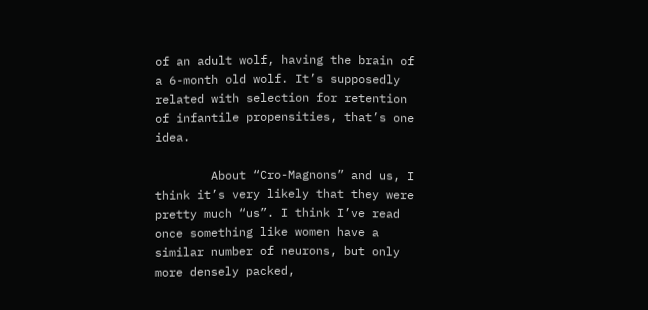of an adult wolf, having the brain of a 6-month old wolf. It’s supposedly related with selection for retention of infantile propensities, that’s one idea.

        About “Cro-Magnons” and us, I think it’s very likely that they were pretty much “us”. I think I’ve read once something like women have a similar number of neurons, but only more densely packed,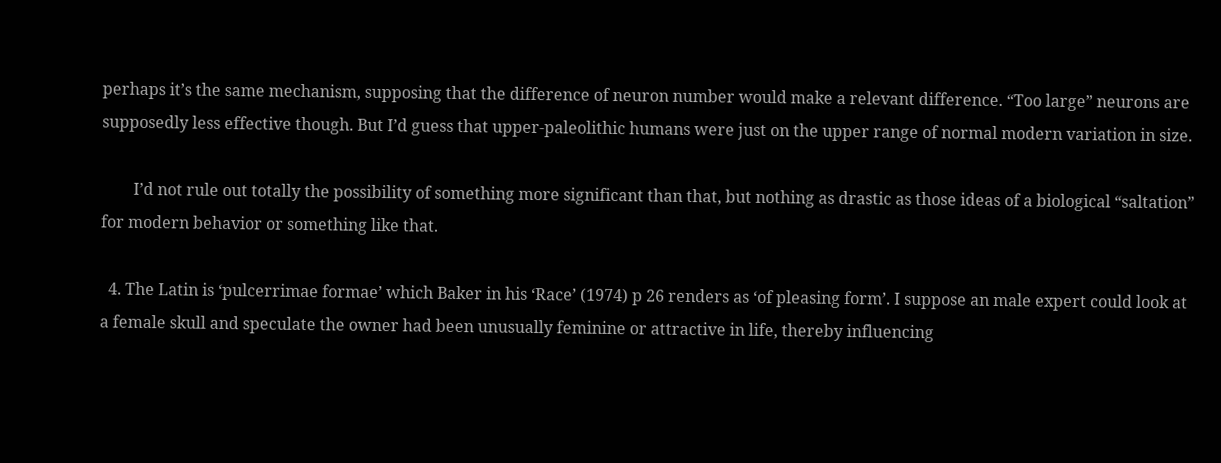perhaps it’s the same mechanism, supposing that the difference of neuron number would make a relevant difference. “Too large” neurons are supposedly less effective though. But I’d guess that upper-paleolithic humans were just on the upper range of normal modern variation in size.

        I’d not rule out totally the possibility of something more significant than that, but nothing as drastic as those ideas of a biological “saltation” for modern behavior or something like that.

  4. The Latin is ‘pulcerrimae formae’ which Baker in his ‘Race’ (1974) p 26 renders as ‘of pleasing form’. I suppose an male expert could look at a female skull and speculate the owner had been unusually feminine or attractive in life, thereby influencing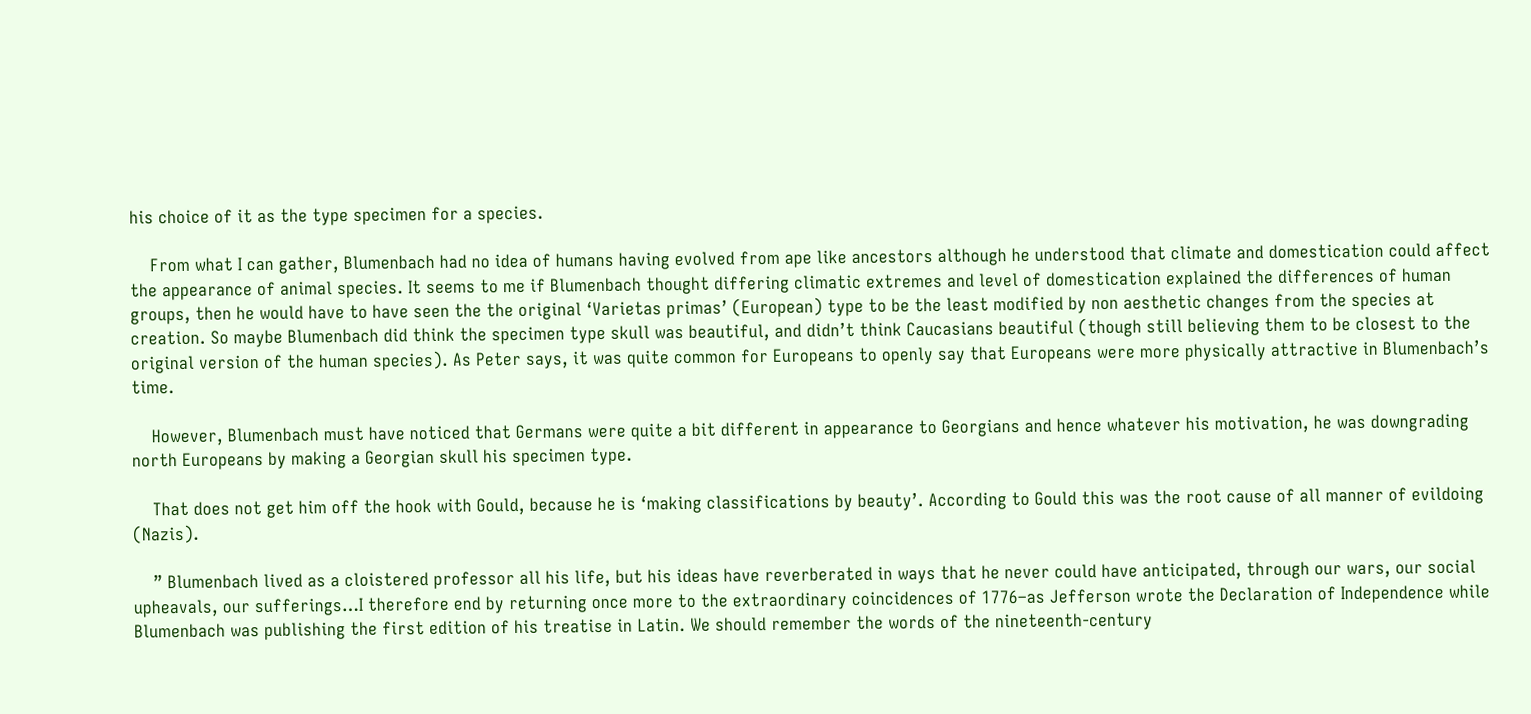his choice of it as the type specimen for a species.

    From what I can gather, Blumenbach had no idea of humans having evolved from ape like ancestors although he understood that climate and domestication could affect the appearance of animal species. It seems to me if Blumenbach thought differing climatic extremes and level of domestication explained the differences of human groups, then he would have to have seen the the original ‘Varietas primas’ (European) type to be the least modified by non aesthetic changes from the species at creation. So maybe Blumenbach did think the specimen type skull was beautiful, and didn’t think Caucasians beautiful (though still believing them to be closest to the original version of the human species). As Peter says, it was quite common for Europeans to openly say that Europeans were more physically attractive in Blumenbach’s time.

    However, Blumenbach must have noticed that Germans were quite a bit different in appearance to Georgians and hence whatever his motivation, he was downgrading north Europeans by making a Georgian skull his specimen type.

    That does not get him off the hook with Gould, because he is ‘making classifications by beauty’. According to Gould this was the root cause of all manner of evildoing (Nazis).

    ” Blumenbach lived as a cloistered professor all his life, but his ideas have reverberated in ways that he never could have anticipated, through our wars, our social upheavals, our sufferings…I therefore end by returning once more to the extraordinary coincidences of 1776–as Jefferson wrote the Declaration of Independence while Blumenbach was publishing the first edition of his treatise in Latin. We should remember the words of the nineteenth-century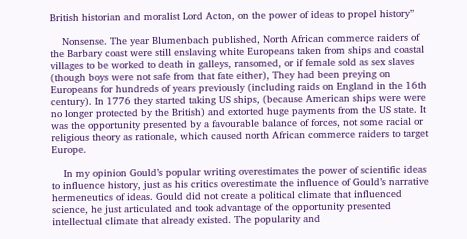British historian and moralist Lord Acton, on the power of ideas to propel history”

    Nonsense. The year Blumenbach published, North African commerce raiders of the Barbary coast were still enslaving white Europeans taken from ships and coastal villages to be worked to death in galleys, ransomed, or if female sold as sex slaves (though boys were not safe from that fate either), They had been preying on Europeans for hundreds of years previously (including raids on England in the 16th century). In 1776 they started taking US ships, (because American ships were were no longer protected by the British) and extorted huge payments from the US state. It was the opportunity presented by a favourable balance of forces, not some racial or religious theory as rationale, which caused north African commerce raiders to target Europe.

    In my opinion Gould’s popular writing overestimates the power of scientific ideas to influence history, just as his critics overestimate the influence of Gould’s narrative hermeneutics of ideas. Gould did not create a political climate that influenced science, he just articulated and took advantage of the opportunity presented intellectual climate that already existed. The popularity and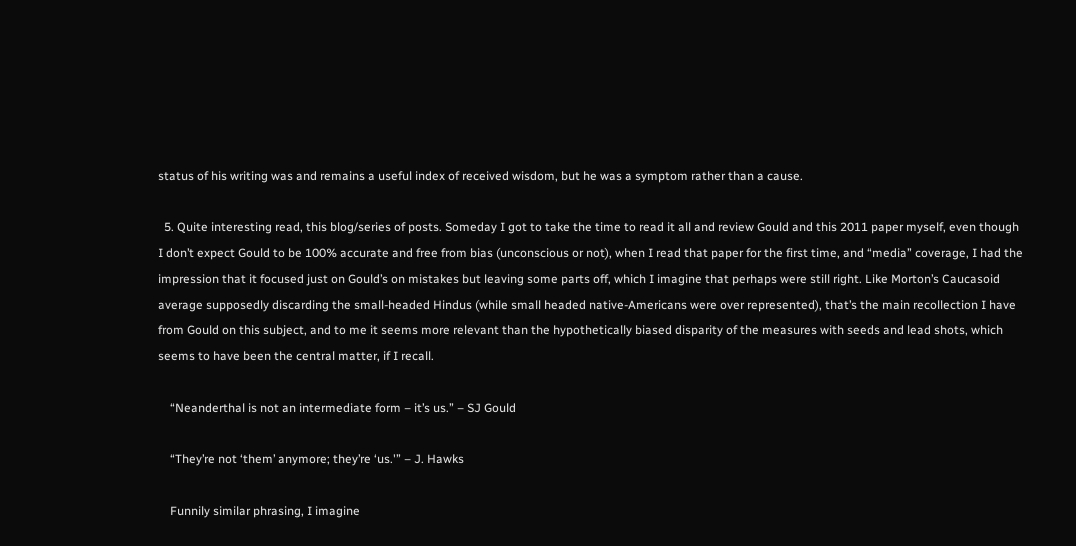status of his writing was and remains a useful index of received wisdom, but he was a symptom rather than a cause.

  5. Quite interesting read, this blog/series of posts. Someday I got to take the time to read it all and review Gould and this 2011 paper myself, even though I don’t expect Gould to be 100% accurate and free from bias (unconscious or not), when I read that paper for the first time, and “media” coverage, I had the impression that it focused just on Gould’s on mistakes but leaving some parts off, which I imagine that perhaps were still right. Like Morton’s Caucasoid average supposedly discarding the small-headed Hindus (while small headed native-Americans were over represented), that’s the main recollection I have from Gould on this subject, and to me it seems more relevant than the hypothetically biased disparity of the measures with seeds and lead shots, which seems to have been the central matter, if I recall.

    “Neanderthal is not an intermediate form – it’s us.” – SJ Gould

    “They’re not ‘them’ anymore; they’re ‘us.'” – J. Hawks

    Funnily similar phrasing, I imagine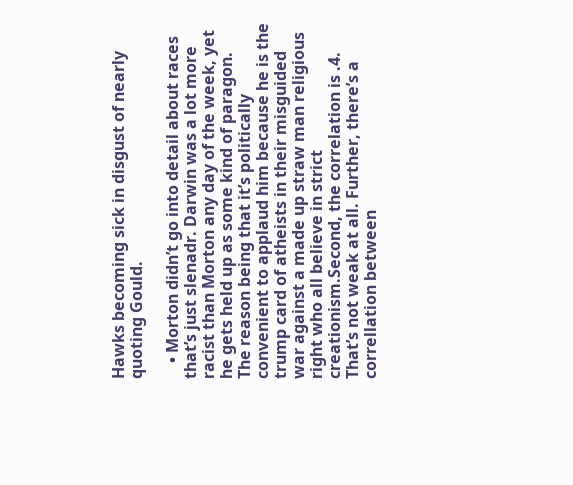Hawks becoming sick in disgust of nearly quoting Gould.

    • Morton didn’t go into detail about races that’s just slenadr. Darwin was a lot more racist than Morton any day of the week, yet he gets held up as some kind of paragon. The reason being that it’s politically convenient to applaud him because he is the trump card of atheists in their misguided war against a made up straw man religious right who all believe in strict creationism.Second, the correlation is .4. That’s not weak at all. Further, there’s a correllation between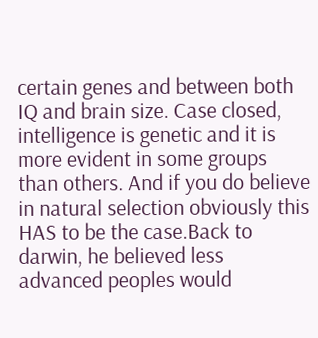certain genes and between both IQ and brain size. Case closed, intelligence is genetic and it is more evident in some groups than others. And if you do believe in natural selection obviously this HAS to be the case.Back to darwin, he believed less advanced peoples would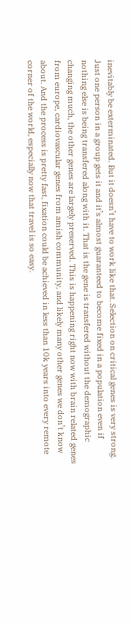inevitably be exterminated. But it doesn’t have to work like that. Selection on critical genes is very strong. Just one person in a group gets it and it’s almost guaranteed to become fixed in a population even if nothing else is being transfered along with it. That is the gene is transfered without the demographic changing much, the other genes are largely preserved. This is happening right now with brain related genes from europe, cardiovascular genes from amish community, and likely many other genes we don’t know about. And the process is pretty fast, fixation could be achieved in less than 10k years into every remote corner of the world, especially now that travel is so easy.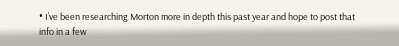• I’ve been researching Morton more in depth this past year and hope to post that info in a few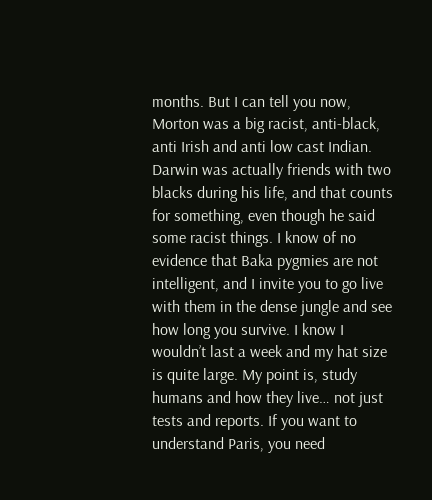months. But I can tell you now, Morton was a big racist, anti-black, anti Irish and anti low cast Indian. Darwin was actually friends with two blacks during his life, and that counts for something, even though he said some racist things. I know of no evidence that Baka pygmies are not intelligent, and I invite you to go live with them in the dense jungle and see how long you survive. I know I wouldn’t last a week and my hat size is quite large. My point is, study humans and how they live… not just tests and reports. If you want to understand Paris, you need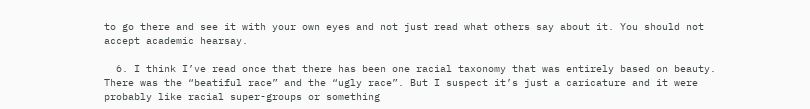to go there and see it with your own eyes and not just read what others say about it. You should not accept academic hearsay.

  6. I think I’ve read once that there has been one racial taxonomy that was entirely based on beauty. There was the “beatiful race” and the “ugly race”. But I suspect it’s just a caricature and it were probably like racial super-groups or something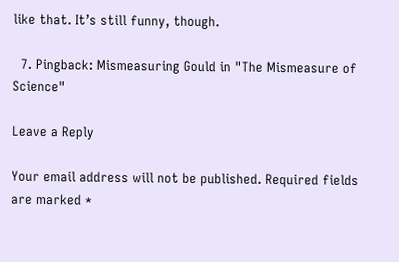like that. It’s still funny, though.

  7. Pingback: Mismeasuring Gould in "The Mismeasure of Science"

Leave a Reply

Your email address will not be published. Required fields are marked *